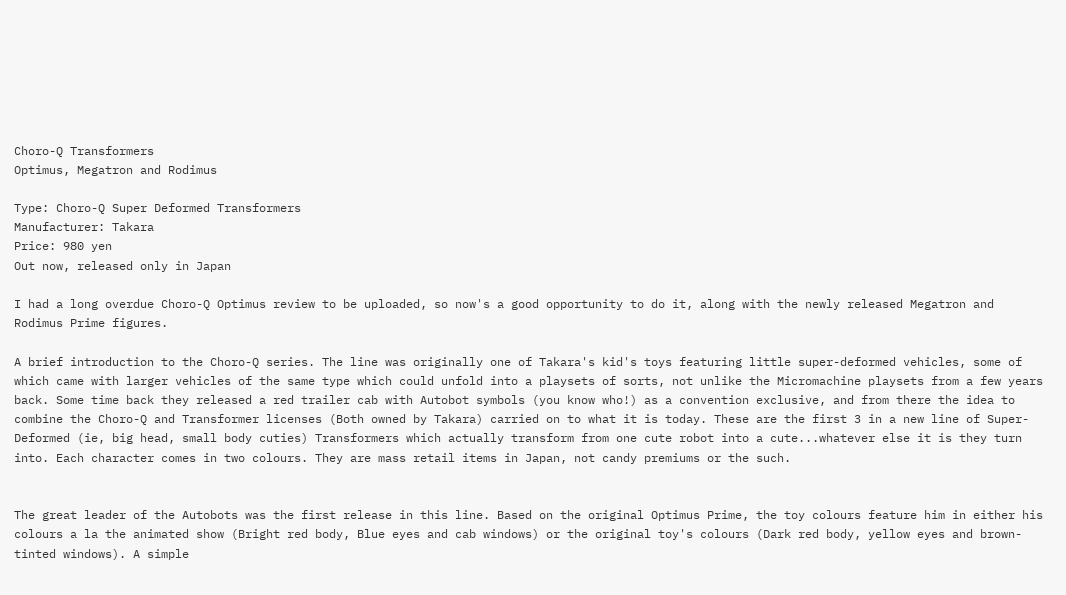Choro-Q Transformers
Optimus, Megatron and Rodimus

Type: Choro-Q Super Deformed Transformers
Manufacturer: Takara
Price: 980 yen
Out now, released only in Japan

I had a long overdue Choro-Q Optimus review to be uploaded, so now's a good opportunity to do it, along with the newly released Megatron and Rodimus Prime figures.

A brief introduction to the Choro-Q series. The line was originally one of Takara's kid's toys featuring little super-deformed vehicles, some of which came with larger vehicles of the same type which could unfold into a playsets of sorts, not unlike the Micromachine playsets from a few years back. Some time back they released a red trailer cab with Autobot symbols (you know who!) as a convention exclusive, and from there the idea to combine the Choro-Q and Transformer licenses (Both owned by Takara) carried on to what it is today. These are the first 3 in a new line of Super-Deformed (ie, big head, small body cuties) Transformers which actually transform from one cute robot into a cute...whatever else it is they turn into. Each character comes in two colours. They are mass retail items in Japan, not candy premiums or the such.


The great leader of the Autobots was the first release in this line. Based on the original Optimus Prime, the toy colours feature him in either his colours a la the animated show (Bright red body, Blue eyes and cab windows) or the original toy's colours (Dark red body, yellow eyes and brown-tinted windows). A simple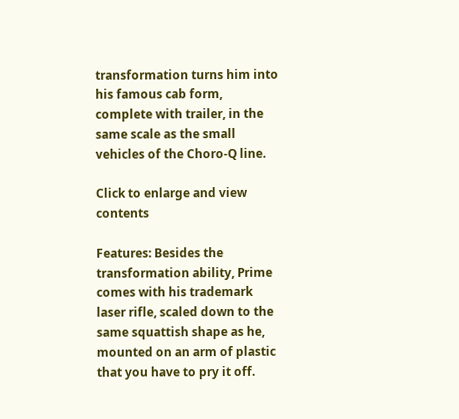transformation turns him into his famous cab form, complete with trailer, in the same scale as the small vehicles of the Choro-Q line.

Click to enlarge and view contents

Features: Besides the transformation ability, Prime comes with his trademark laser rifle, scaled down to the same squattish shape as he, mounted on an arm of plastic that you have to pry it off.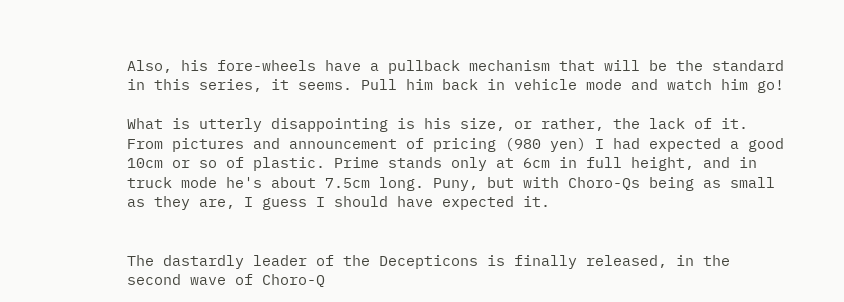Also, his fore-wheels have a pullback mechanism that will be the standard in this series, it seems. Pull him back in vehicle mode and watch him go!

What is utterly disappointing is his size, or rather, the lack of it. From pictures and announcement of pricing (980 yen) I had expected a good 10cm or so of plastic. Prime stands only at 6cm in full height, and in truck mode he's about 7.5cm long. Puny, but with Choro-Qs being as small as they are, I guess I should have expected it.


The dastardly leader of the Decepticons is finally released, in the second wave of Choro-Q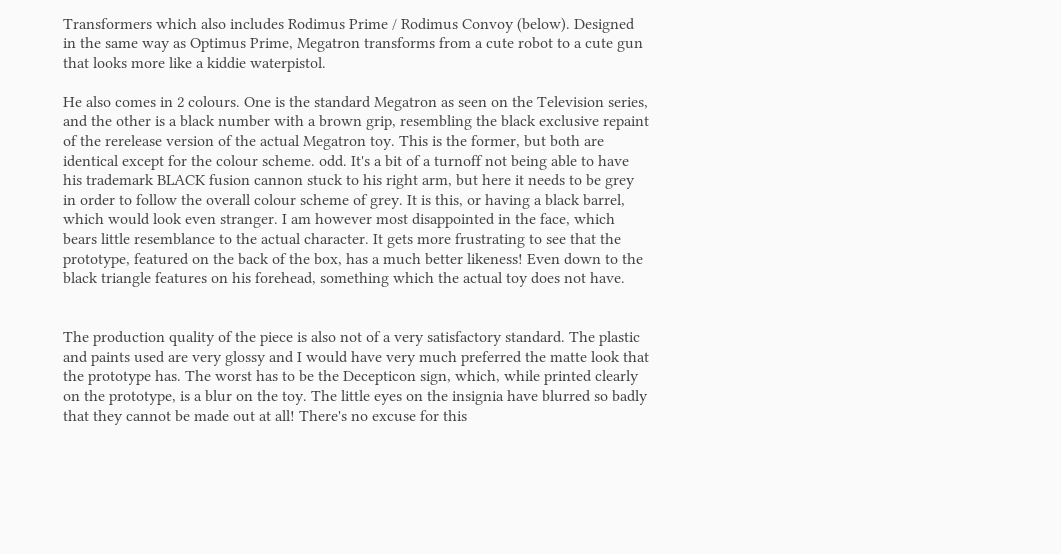Transformers which also includes Rodimus Prime / Rodimus Convoy (below). Designed in the same way as Optimus Prime, Megatron transforms from a cute robot to a cute gun that looks more like a kiddie waterpistol.

He also comes in 2 colours. One is the standard Megatron as seen on the Television series, and the other is a black number with a brown grip, resembling the black exclusive repaint of the rerelease version of the actual Megatron toy. This is the former, but both are identical except for the colour scheme. odd. It's a bit of a turnoff not being able to have his trademark BLACK fusion cannon stuck to his right arm, but here it needs to be grey in order to follow the overall colour scheme of grey. It is this, or having a black barrel, which would look even stranger. I am however most disappointed in the face, which bears little resemblance to the actual character. It gets more frustrating to see that the prototype, featured on the back of the box, has a much better likeness! Even down to the black triangle features on his forehead, something which the actual toy does not have.


The production quality of the piece is also not of a very satisfactory standard. The plastic and paints used are very glossy and I would have very much preferred the matte look that the prototype has. The worst has to be the Decepticon sign, which, while printed clearly on the prototype, is a blur on the toy. The little eyes on the insignia have blurred so badly that they cannot be made out at all! There's no excuse for this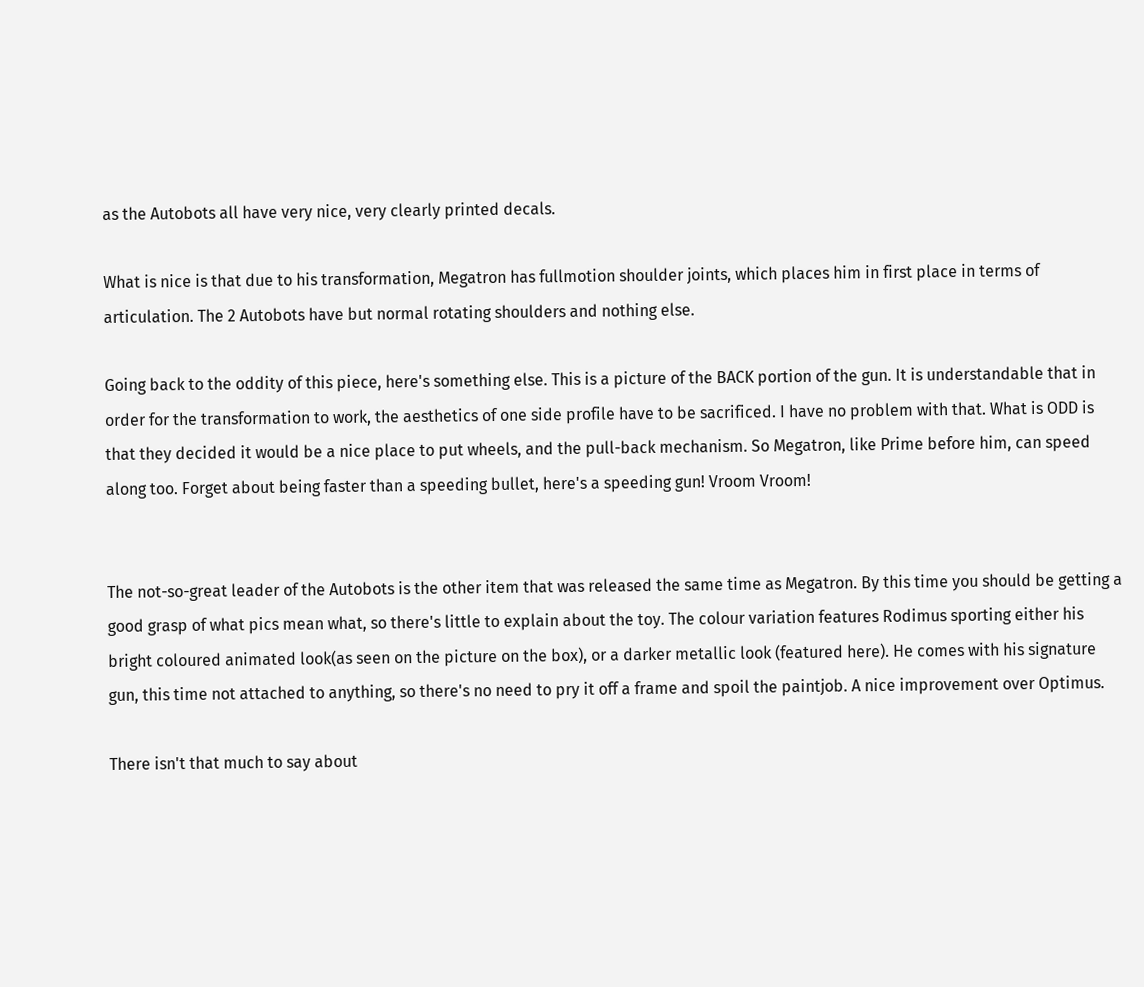as the Autobots all have very nice, very clearly printed decals.

What is nice is that due to his transformation, Megatron has fullmotion shoulder joints, which places him in first place in terms of articulation. The 2 Autobots have but normal rotating shoulders and nothing else.

Going back to the oddity of this piece, here's something else. This is a picture of the BACK portion of the gun. It is understandable that in order for the transformation to work, the aesthetics of one side profile have to be sacrificed. I have no problem with that. What is ODD is that they decided it would be a nice place to put wheels, and the pull-back mechanism. So Megatron, like Prime before him, can speed along too. Forget about being faster than a speeding bullet, here's a speeding gun! Vroom Vroom!


The not-so-great leader of the Autobots is the other item that was released the same time as Megatron. By this time you should be getting a good grasp of what pics mean what, so there's little to explain about the toy. The colour variation features Rodimus sporting either his bright coloured animated look(as seen on the picture on the box), or a darker metallic look (featured here). He comes with his signature gun, this time not attached to anything, so there's no need to pry it off a frame and spoil the paintjob. A nice improvement over Optimus.

There isn't that much to say about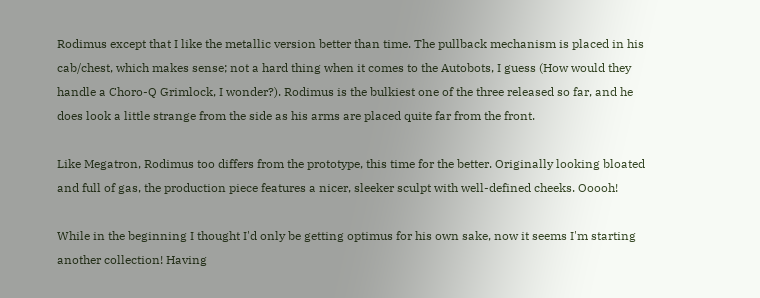Rodimus except that I like the metallic version better than time. The pullback mechanism is placed in his cab/chest, which makes sense; not a hard thing when it comes to the Autobots, I guess (How would they handle a Choro-Q Grimlock, I wonder?). Rodimus is the bulkiest one of the three released so far, and he does look a little strange from the side as his arms are placed quite far from the front.

Like Megatron, Rodimus too differs from the prototype, this time for the better. Originally looking bloated and full of gas, the production piece features a nicer, sleeker sculpt with well-defined cheeks. Ooooh!

While in the beginning I thought I'd only be getting optimus for his own sake, now it seems I'm starting another collection! Having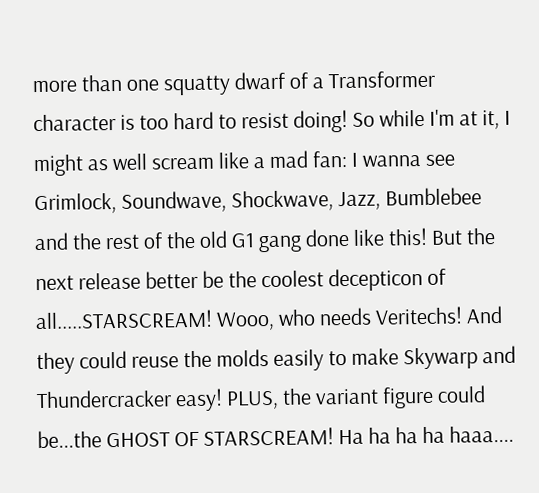more than one squatty dwarf of a Transformer character is too hard to resist doing! So while I'm at it, I might as well scream like a mad fan: I wanna see Grimlock, Soundwave, Shockwave, Jazz, Bumblebee and the rest of the old G1 gang done like this! But the next release better be the coolest decepticon of all.....STARSCREAM! Wooo, who needs Veritechs! And they could reuse the molds easily to make Skywarp and Thundercracker easy! PLUS, the variant figure could be...the GHOST OF STARSCREAM! Ha ha ha ha haaa....